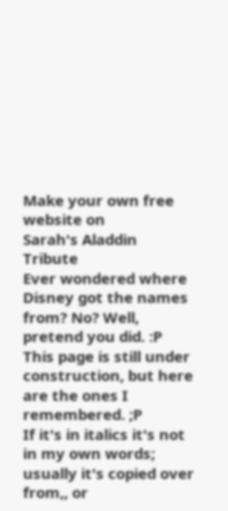Make your own free website on
Sarah's Aladdin Tribute
Ever wondered where Disney got the names from? No? Well, pretend you did. :P This page is still under construction, but here are the ones I remembered. ;P
If it's in italics it's not in my own words; usually it's copied over from,, or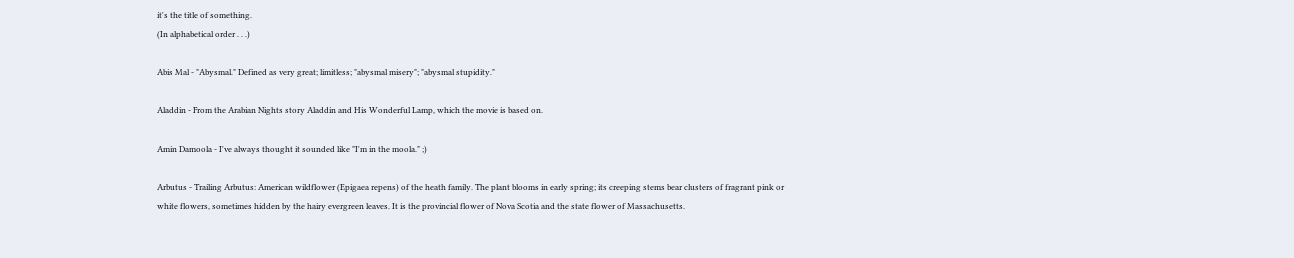it's the title of something.
(In alphabetical order . . .)

Abis Mal - "Abysmal." Defined as very great; limitless; "abysmal misery"; "abysmal stupidity."

Aladdin - From the Arabian Nights story Aladdin and His Wonderful Lamp, which the movie is based on.

Amin Damoola - I've always thought it sounded like "I'm in the moola." ;)

Arbutus - Trailing Arbutus: American wildflower (Epigaea repens) of the heath family. The plant blooms in early spring; its creeping stems bear clusters of fragrant pink or white flowers, sometimes hidden by the hairy evergreen leaves. It is the provincial flower of Nova Scotia and the state flower of Massachusetts.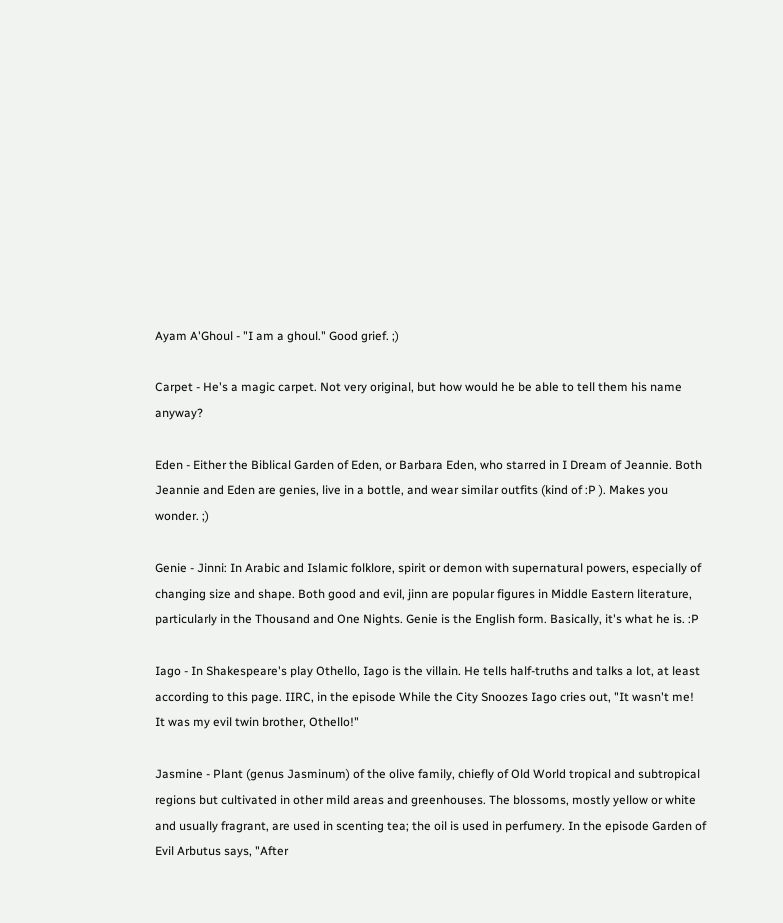Ayam A'Ghoul - "I am a ghoul." Good grief. ;)

Carpet - He's a magic carpet. Not very original, but how would he be able to tell them his name anyway?

Eden - Either the Biblical Garden of Eden, or Barbara Eden, who starred in I Dream of Jeannie. Both Jeannie and Eden are genies, live in a bottle, and wear similar outfits (kind of :P ). Makes you wonder. ;)

Genie - Jinni: In Arabic and Islamic folklore, spirit or demon with supernatural powers, especially of changing size and shape. Both good and evil, jinn are popular figures in Middle Eastern literature, particularly in the Thousand and One Nights. Genie is the English form. Basically, it's what he is. :P

Iago - In Shakespeare's play Othello, Iago is the villain. He tells half-truths and talks a lot, at least according to this page. IIRC, in the episode While the City Snoozes Iago cries out, "It wasn't me! It was my evil twin brother, Othello!"

Jasmine - Plant (genus Jasminum) of the olive family, chiefly of Old World tropical and subtropical regions but cultivated in other mild areas and greenhouses. The blossoms, mostly yellow or white and usually fragrant, are used in scenting tea; the oil is used in perfumery. In the episode Garden of Evil Arbutus says, "After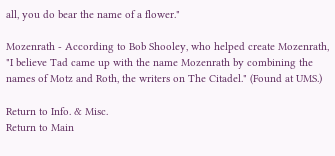all, you do bear the name of a flower."

Mozenrath - According to Bob Shooley, who helped create Mozenrath, "I believe Tad came up with the name Mozenrath by combining the names of Motz and Roth, the writers on The Citadel." (Found at UMS.)

Return to Info. & Misc.
Return to Main